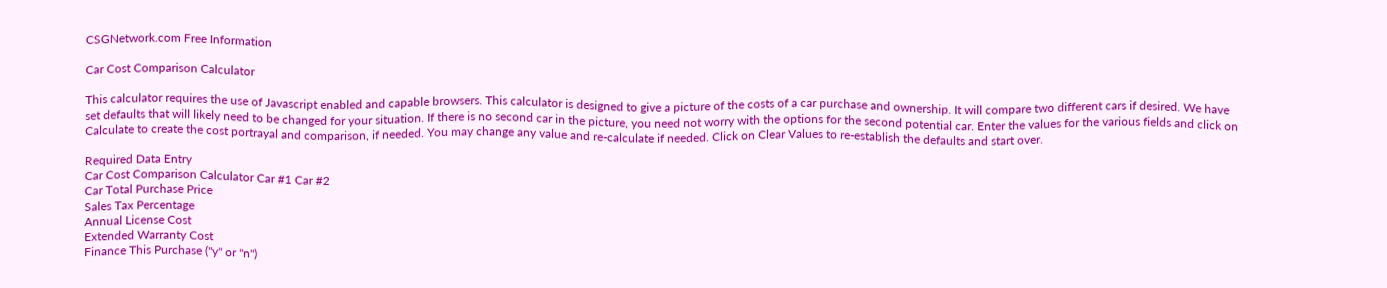CSGNetwork.com Free Information

Car Cost Comparison Calculator

This calculator requires the use of Javascript enabled and capable browsers. This calculator is designed to give a picture of the costs of a car purchase and ownership. It will compare two different cars if desired. We have set defaults that will likely need to be changed for your situation. If there is no second car in the picture, you need not worry with the options for the second potential car. Enter the values for the various fields and click on Calculate to create the cost portrayal and comparison, if needed. You may change any value and re-calculate if needed. Click on Clear Values to re-establish the defaults and start over.

Required Data Entry
Car Cost Comparison Calculator Car #1 Car #2
Car Total Purchase Price
Sales Tax Percentage
Annual License Cost
Extended Warranty Cost
Finance This Purchase ("y" or "n")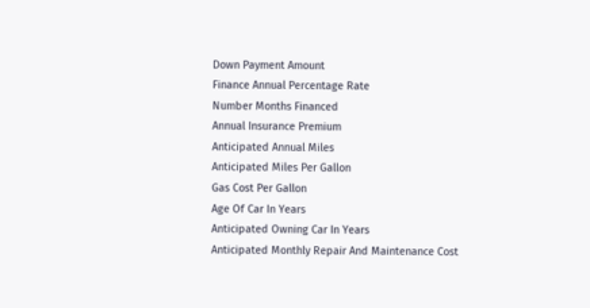Down Payment Amount
Finance Annual Percentage Rate
Number Months Financed
Annual Insurance Premium
Anticipated Annual Miles
Anticipated Miles Per Gallon
Gas Cost Per Gallon
Age Of Car In Years
Anticipated Owning Car In Years
Anticipated Monthly Repair And Maintenance Cost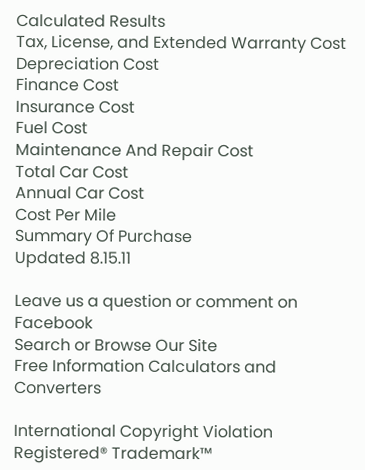Calculated Results
Tax, License, and Extended Warranty Cost
Depreciation Cost
Finance Cost
Insurance Cost
Fuel Cost
Maintenance And Repair Cost
Total Car Cost
Annual Car Cost
Cost Per Mile
Summary Of Purchase
Updated 8.15.11

Leave us a question or comment on Facebook
Search or Browse Our Site
Free Information Calculators and Converters

International Copyright Violation
Registered® Trademark™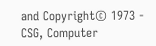and Copyright© 1973 - CSG, Computer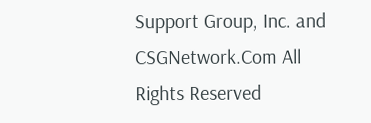Support Group, Inc. and CSGNetwork.Com All Rights Reserved